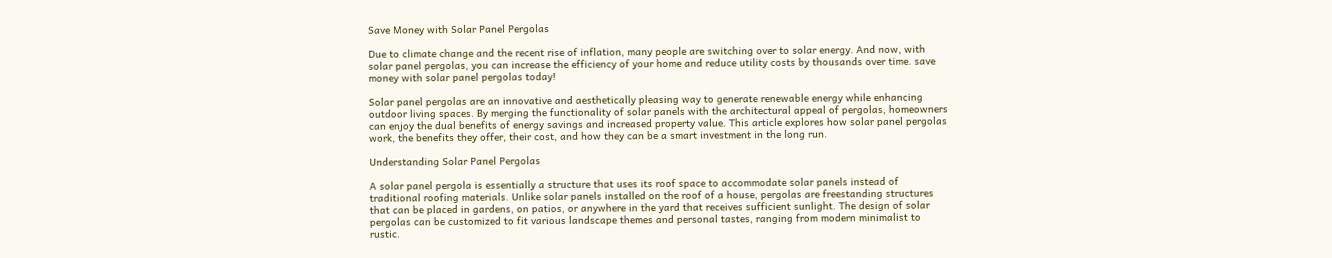Save Money with Solar Panel Pergolas

Due to climate change and the recent rise of inflation, many people are switching over to solar energy. And now, with solar panel pergolas, you can increase the efficiency of your home and reduce utility costs by thousands over time. save money with solar panel pergolas today!

Solar panel pergolas are an innovative and aesthetically pleasing way to generate renewable energy while enhancing outdoor living spaces. By merging the functionality of solar panels with the architectural appeal of pergolas, homeowners can enjoy the dual benefits of energy savings and increased property value. This article explores how solar panel pergolas work, the benefits they offer, their cost, and how they can be a smart investment in the long run.

Understanding Solar Panel Pergolas

A solar panel pergola is essentially a structure that uses its roof space to accommodate solar panels instead of traditional roofing materials. Unlike solar panels installed on the roof of a house, pergolas are freestanding structures that can be placed in gardens, on patios, or anywhere in the yard that receives sufficient sunlight. The design of solar pergolas can be customized to fit various landscape themes and personal tastes, ranging from modern minimalist to rustic.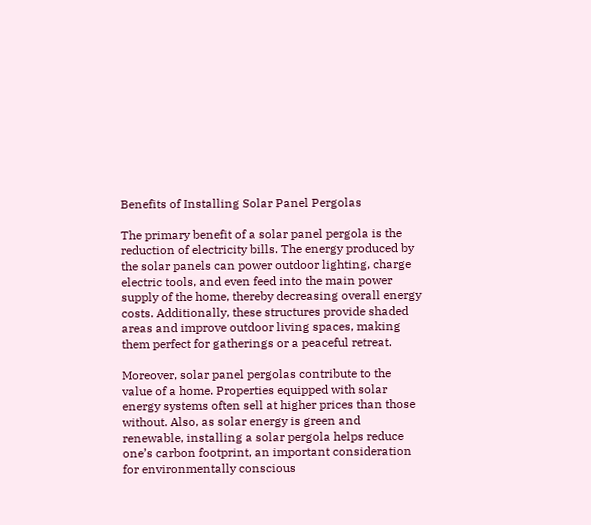Benefits of Installing Solar Panel Pergolas

The primary benefit of a solar panel pergola is the reduction of electricity bills. The energy produced by the solar panels can power outdoor lighting, charge electric tools, and even feed into the main power supply of the home, thereby decreasing overall energy costs. Additionally, these structures provide shaded areas and improve outdoor living spaces, making them perfect for gatherings or a peaceful retreat.

Moreover, solar panel pergolas contribute to the value of a home. Properties equipped with solar energy systems often sell at higher prices than those without. Also, as solar energy is green and renewable, installing a solar pergola helps reduce one’s carbon footprint, an important consideration for environmentally conscious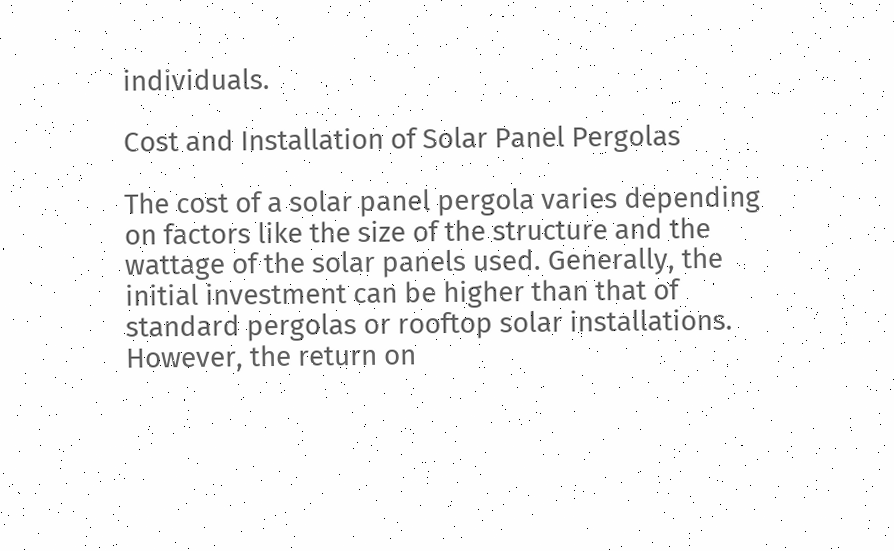individuals.

Cost and Installation of Solar Panel Pergolas

The cost of a solar panel pergola varies depending on factors like the size of the structure and the wattage of the solar panels used. Generally, the initial investment can be higher than that of standard pergolas or rooftop solar installations. However, the return on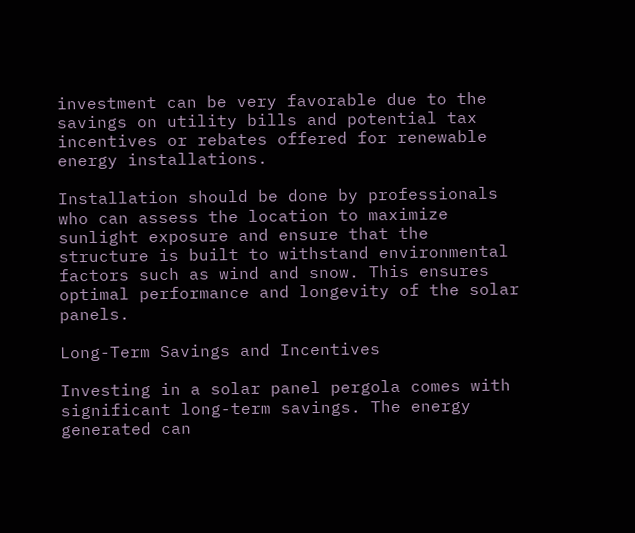investment can be very favorable due to the savings on utility bills and potential tax incentives or rebates offered for renewable energy installations.

Installation should be done by professionals who can assess the location to maximize sunlight exposure and ensure that the structure is built to withstand environmental factors such as wind and snow. This ensures optimal performance and longevity of the solar panels.

Long-Term Savings and Incentives

Investing in a solar panel pergola comes with significant long-term savings. The energy generated can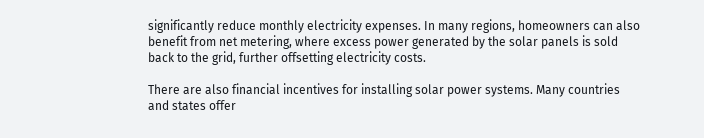significantly reduce monthly electricity expenses. In many regions, homeowners can also benefit from net metering, where excess power generated by the solar panels is sold back to the grid, further offsetting electricity costs.

There are also financial incentives for installing solar power systems. Many countries and states offer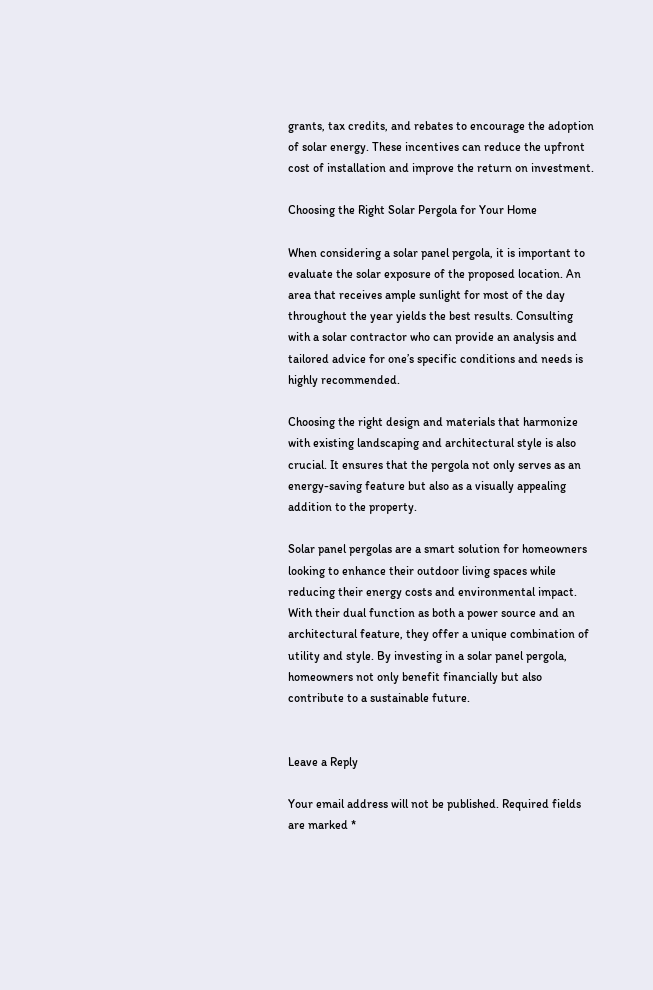grants, tax credits, and rebates to encourage the adoption of solar energy. These incentives can reduce the upfront cost of installation and improve the return on investment.

Choosing the Right Solar Pergola for Your Home

When considering a solar panel pergola, it is important to evaluate the solar exposure of the proposed location. An area that receives ample sunlight for most of the day throughout the year yields the best results. Consulting with a solar contractor who can provide an analysis and tailored advice for one’s specific conditions and needs is highly recommended.

Choosing the right design and materials that harmonize with existing landscaping and architectural style is also crucial. It ensures that the pergola not only serves as an energy-saving feature but also as a visually appealing addition to the property.

Solar panel pergolas are a smart solution for homeowners looking to enhance their outdoor living spaces while reducing their energy costs and environmental impact. With their dual function as both a power source and an architectural feature, they offer a unique combination of utility and style. By investing in a solar panel pergola, homeowners not only benefit financially but also contribute to a sustainable future.


Leave a Reply

Your email address will not be published. Required fields are marked *